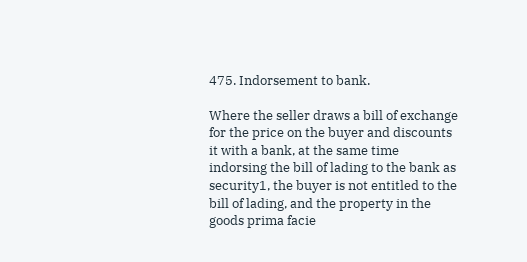475. Indorsement to bank.

Where the seller draws a bill of exchange for the price on the buyer and discounts it with a bank, at the same time indorsing the bill of lading to the bank as security1, the buyer is not entitled to the bill of lading, and the property in the goods prima facie